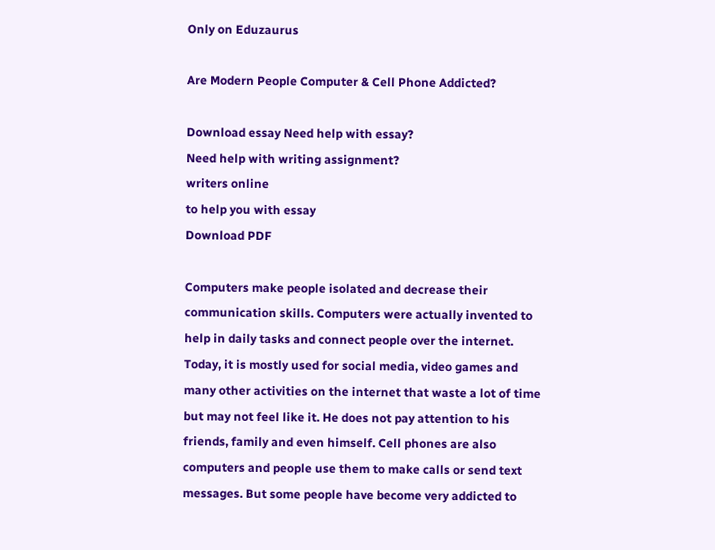Only on Eduzaurus

Are Modern People Computer & Cell Phone Addicted?

Download essay Need help with essay?
Need help with writing assignment?
writers online
to help you with essay
Download PDF

Computers make people isolated and decrease their communication skills. Computers were actually invented to help in daily tasks and connect people over the internet. Today, it is mostly used for social media, video games and many other activities on the internet that waste a lot of time but may not feel like it. He does not pay attention to his friends, family and even himself. Cell phones are also computers and people use them to make calls or send text messages. But some people have become very addicted to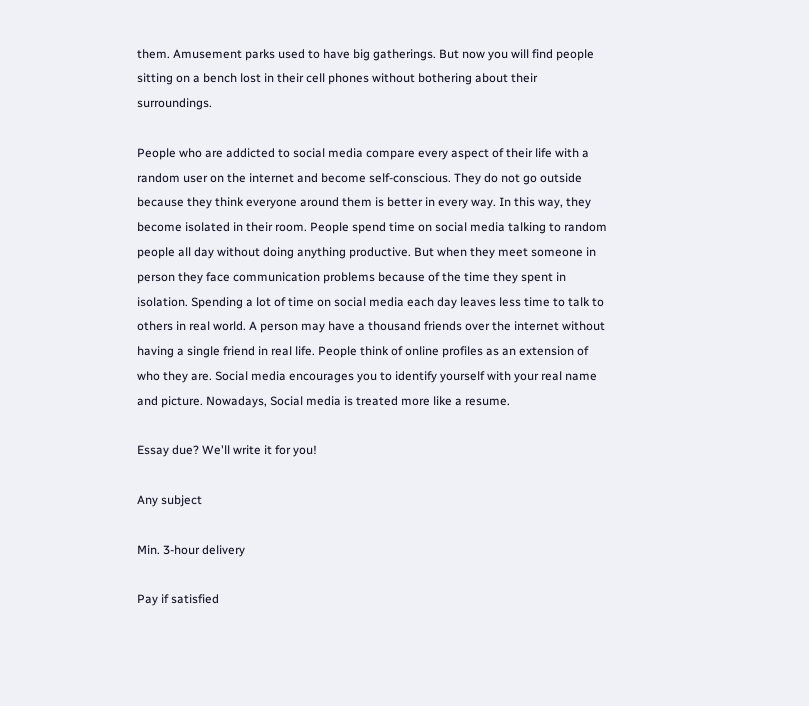them. Amusement parks used to have big gatherings. But now you will find people sitting on a bench lost in their cell phones without bothering about their surroundings.

People who are addicted to social media compare every aspect of their life with a random user on the internet and become self-conscious. They do not go outside because they think everyone around them is better in every way. In this way, they become isolated in their room. People spend time on social media talking to random people all day without doing anything productive. But when they meet someone in person they face communication problems because of the time they spent in isolation. Spending a lot of time on social media each day leaves less time to talk to others in real world. A person may have a thousand friends over the internet without having a single friend in real life. People think of online profiles as an extension of who they are. Social media encourages you to identify yourself with your real name and picture. Nowadays, Social media is treated more like a resume.

Essay due? We'll write it for you!

Any subject

Min. 3-hour delivery

Pay if satisfied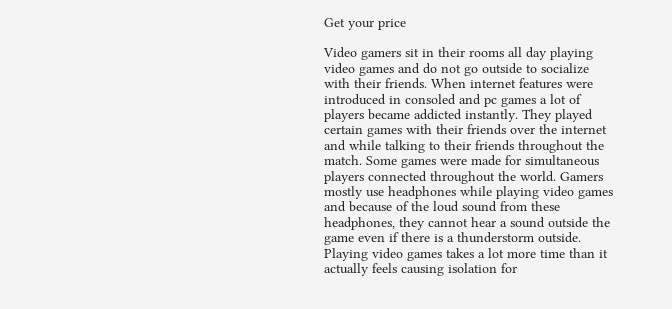Get your price

Video gamers sit in their rooms all day playing video games and do not go outside to socialize with their friends. When internet features were introduced in consoled and pc games a lot of players became addicted instantly. They played certain games with their friends over the internet and while talking to their friends throughout the match. Some games were made for simultaneous players connected throughout the world. Gamers mostly use headphones while playing video games and because of the loud sound from these headphones, they cannot hear a sound outside the game even if there is a thunderstorm outside. Playing video games takes a lot more time than it actually feels causing isolation for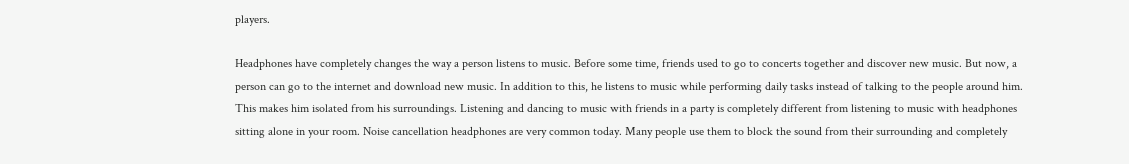players.

Headphones have completely changes the way a person listens to music. Before some time, friends used to go to concerts together and discover new music. But now, a person can go to the internet and download new music. In addition to this, he listens to music while performing daily tasks instead of talking to the people around him. This makes him isolated from his surroundings. Listening and dancing to music with friends in a party is completely different from listening to music with headphones sitting alone in your room. Noise cancellation headphones are very common today. Many people use them to block the sound from their surrounding and completely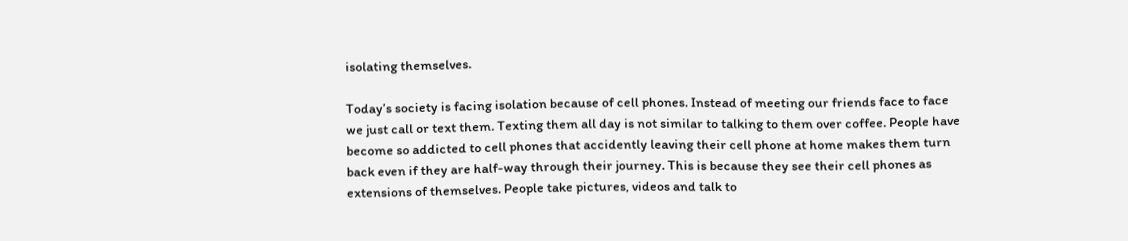isolating themselves.

Today’s society is facing isolation because of cell phones. Instead of meeting our friends face to face we just call or text them. Texting them all day is not similar to talking to them over coffee. People have become so addicted to cell phones that accidently leaving their cell phone at home makes them turn back even if they are half-way through their journey. This is because they see their cell phones as extensions of themselves. People take pictures, videos and talk to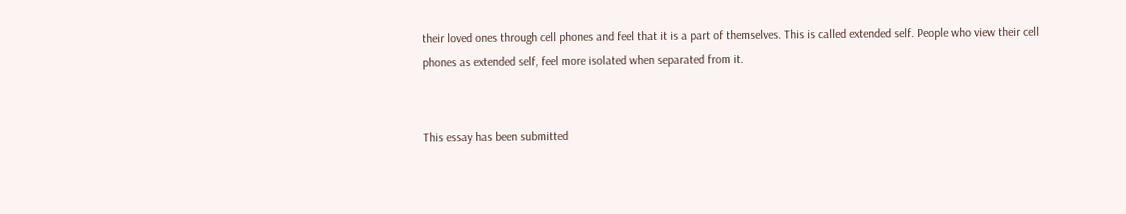their loved ones through cell phones and feel that it is a part of themselves. This is called extended self. People who view their cell phones as extended self, feel more isolated when separated from it.


This essay has been submitted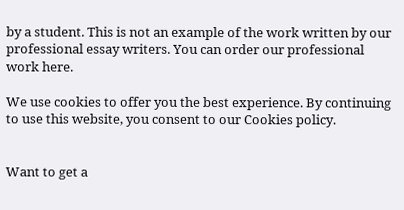by a student. This is not an example of the work written by our professional essay writers. You can order our professional work here.

We use cookies to offer you the best experience. By continuing to use this website, you consent to our Cookies policy.


Want to get a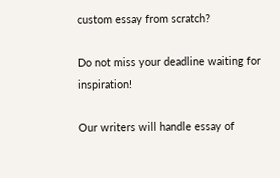custom essay from scratch?

Do not miss your deadline waiting for inspiration!

Our writers will handle essay of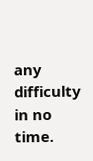any difficulty in no time.